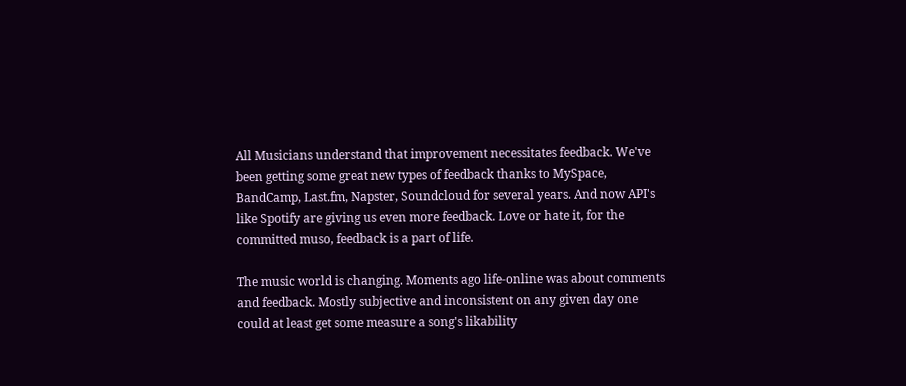All Musicians understand that improvement necessitates feedback. We've been getting some great new types of feedback thanks to MySpace, BandCamp, Last.fm, Napster, Soundcloud for several years. And now API's like Spotify are giving us even more feedback. Love or hate it, for the committed muso, feedback is a part of life.

The music world is changing. Moments ago life-online was about comments and feedback. Mostly subjective and inconsistent on any given day one could at least get some measure a song's likability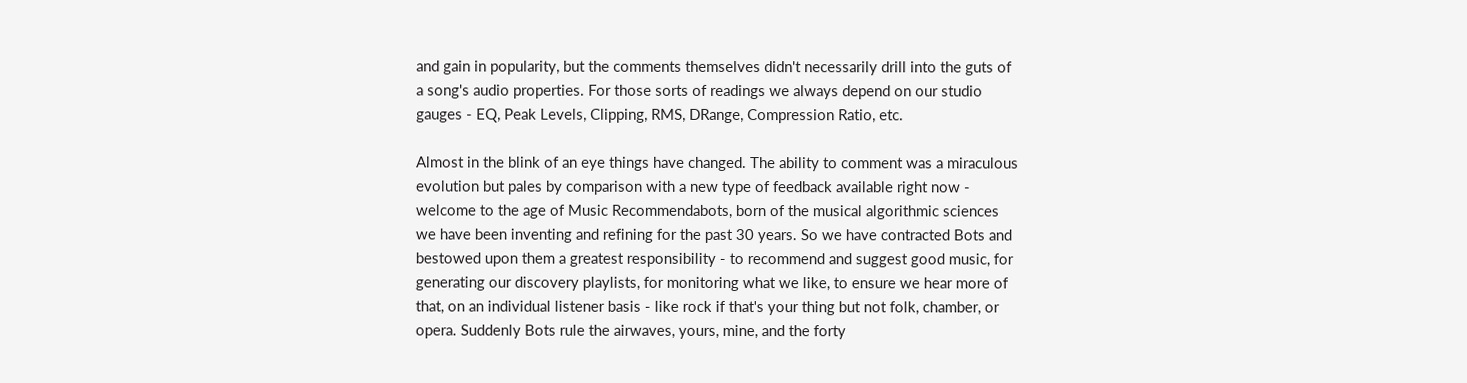and gain in popularity, but the comments themselves didn't necessarily drill into the guts of a song's audio properties. For those sorts of readings we always depend on our studio gauges - EQ, Peak Levels, Clipping, RMS, DRange, Compression Ratio, etc.

Almost in the blink of an eye things have changed. The ability to comment was a miraculous evolution but pales by comparison with a new type of feedback available right now - welcome to the age of Music Recommendabots, born of the musical algorithmic sciences we have been inventing and refining for the past 30 years. So we have contracted Bots and bestowed upon them a greatest responsibility - to recommend and suggest good music, for generating our discovery playlists, for monitoring what we like, to ensure we hear more of that, on an individual listener basis - like rock if that's your thing but not folk, chamber, or opera. Suddenly Bots rule the airwaves, yours, mine, and the forty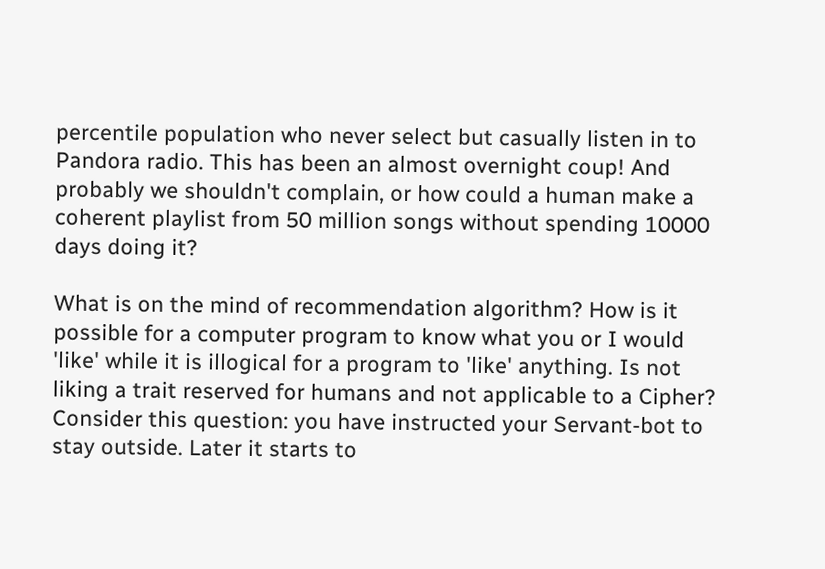percentile population who never select but casually listen in to Pandora radio. This has been an almost overnight coup! And probably we shouldn't complain, or how could a human make a coherent playlist from 50 million songs without spending 10000 days doing it?

What is on the mind of recommendation algorithm? How is it possible for a computer program to know what you or I would 'like' while it is illogical for a program to 'like' anything. Is not liking a trait reserved for humans and not applicable to a Cipher? Consider this question: you have instructed your Servant-bot to stay outside. Later it starts to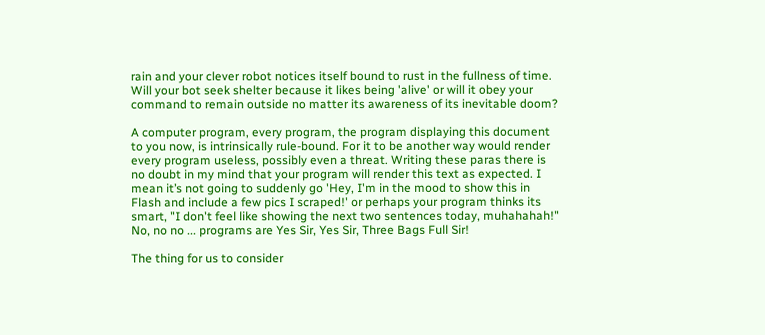rain and your clever robot notices itself bound to rust in the fullness of time. Will your bot seek shelter because it likes being 'alive' or will it obey your command to remain outside no matter its awareness of its inevitable doom?

A computer program, every program, the program displaying this document to you now, is intrinsically rule-bound. For it to be another way would render every program useless, possibly even a threat. Writing these paras there is no doubt in my mind that your program will render this text as expected. I mean it’s not going to suddenly go 'Hey, I'm in the mood to show this in Flash and include a few pics I scraped!' or perhaps your program thinks its smart, "I don't feel like showing the next two sentences today, muhahahah!" No, no no ... programs are Yes Sir, Yes Sir, Three Bags Full Sir!

The thing for us to consider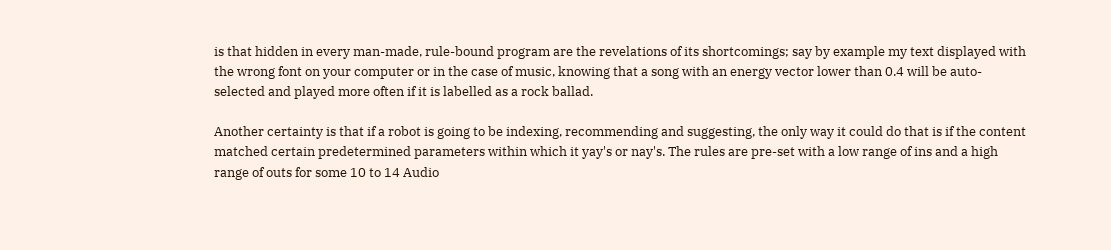is that hidden in every man-made, rule-bound program are the revelations of its shortcomings; say by example my text displayed with the wrong font on your computer or in the case of music, knowing that a song with an energy vector lower than 0.4 will be auto-selected and played more often if it is labelled as a rock ballad.

Another certainty is that if a robot is going to be indexing, recommending and suggesting, the only way it could do that is if the content matched certain predetermined parameters within which it yay's or nay's. The rules are pre-set with a low range of ins and a high range of outs for some 10 to 14 Audio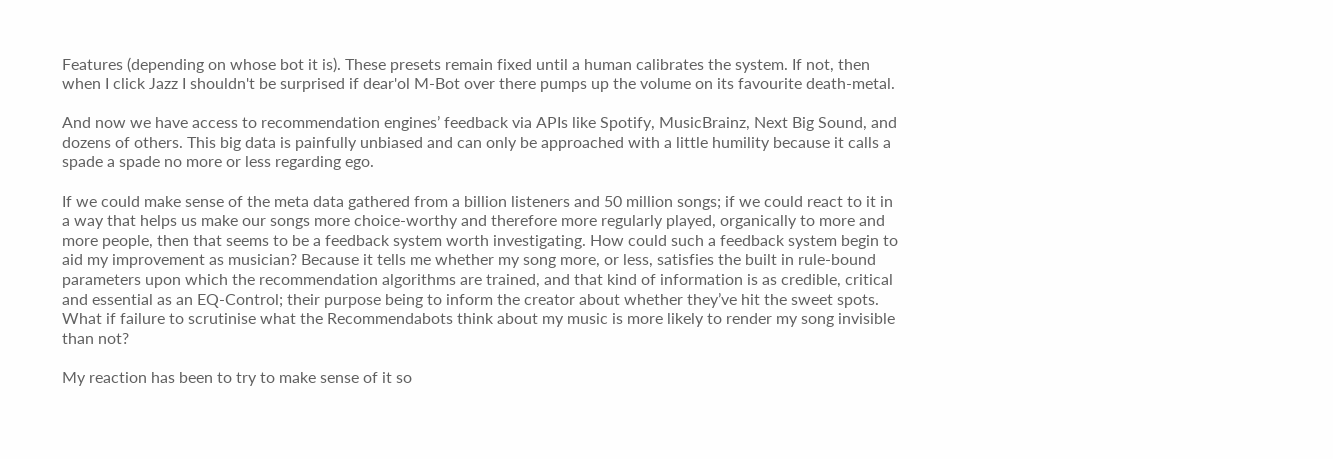Features (depending on whose bot it is). These presets remain fixed until a human calibrates the system. If not, then when I click Jazz I shouldn't be surprised if dear'ol M-Bot over there pumps up the volume on its favourite death-metal.

And now we have access to recommendation engines’ feedback via APIs like Spotify, MusicBrainz, Next Big Sound, and dozens of others. This big data is painfully unbiased and can only be approached with a little humility because it calls a spade a spade no more or less regarding ego.

If we could make sense of the meta data gathered from a billion listeners and 50 million songs; if we could react to it in a way that helps us make our songs more choice-worthy and therefore more regularly played, organically to more and more people, then that seems to be a feedback system worth investigating. How could such a feedback system begin to aid my improvement as musician? Because it tells me whether my song more, or less, satisfies the built in rule-bound parameters upon which the recommendation algorithms are trained, and that kind of information is as credible, critical and essential as an EQ-Control; their purpose being to inform the creator about whether they’ve hit the sweet spots. What if failure to scrutinise what the Recommendabots think about my music is more likely to render my song invisible than not?

My reaction has been to try to make sense of it so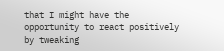that I might have the opportunity to react positively by tweaking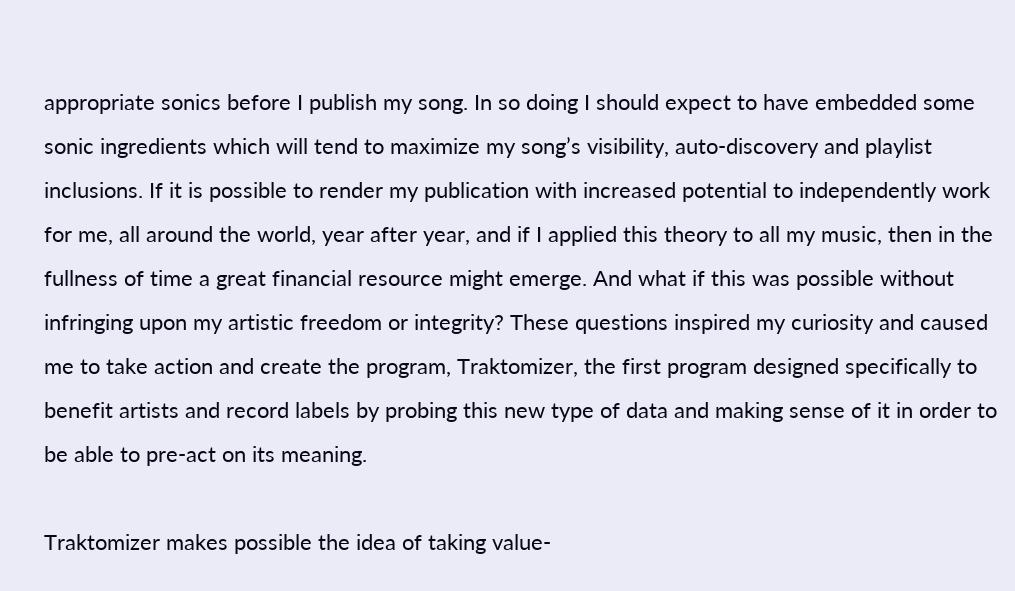appropriate sonics before I publish my song. In so doing I should expect to have embedded some sonic ingredients which will tend to maximize my song’s visibility, auto-discovery and playlist inclusions. If it is possible to render my publication with increased potential to independently work for me, all around the world, year after year, and if I applied this theory to all my music, then in the fullness of time a great financial resource might emerge. And what if this was possible without infringing upon my artistic freedom or integrity? These questions inspired my curiosity and caused me to take action and create the program, Traktomizer, the first program designed specifically to benefit artists and record labels by probing this new type of data and making sense of it in order to be able to pre-act on its meaning.

Traktomizer makes possible the idea of taking value-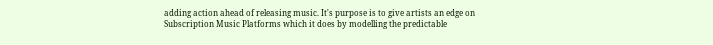adding action ahead of releasing music. It's purpose is to give artists an edge on Subscription Music Platforms which it does by modelling the predictable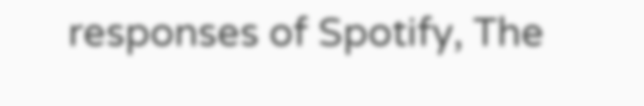responses of Spotify, The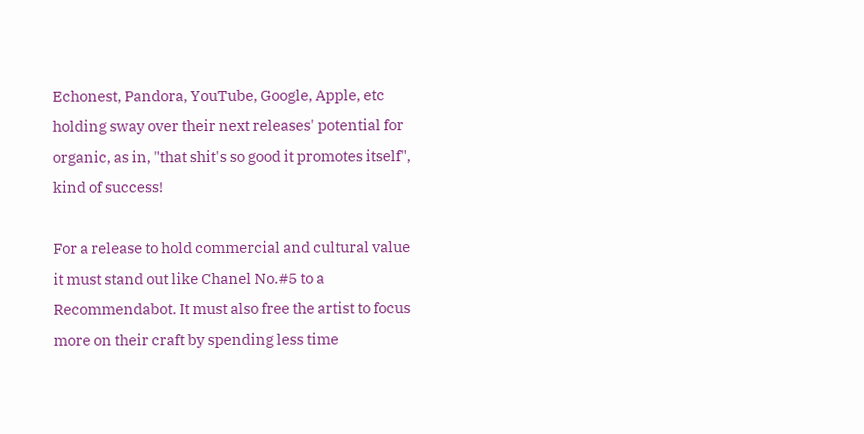Echonest, Pandora, YouTube, Google, Apple, etc holding sway over their next releases' potential for organic, as in, "that shit's so good it promotes itself", kind of success!

For a release to hold commercial and cultural value it must stand out like Chanel No.#5 to a Recommendabot. It must also free the artist to focus more on their craft by spending less time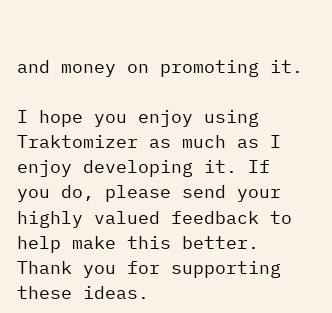and money on promoting it.

I hope you enjoy using Traktomizer as much as I enjoy developing it. If you do, please send your highly valued feedback to help make this better. Thank you for supporting these ideas.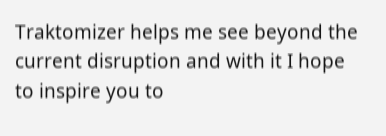Traktomizer helps me see beyond the current disruption and with it I hope to inspire you to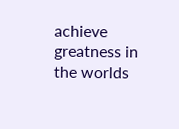achieve greatness in the worlds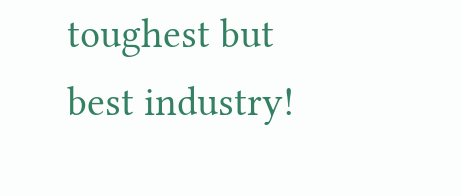toughest but best industry!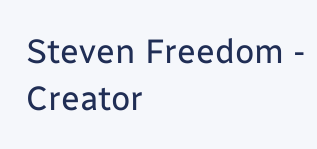Steven Freedom - Creator